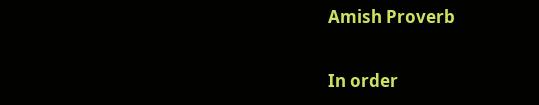Amish Proverb

In order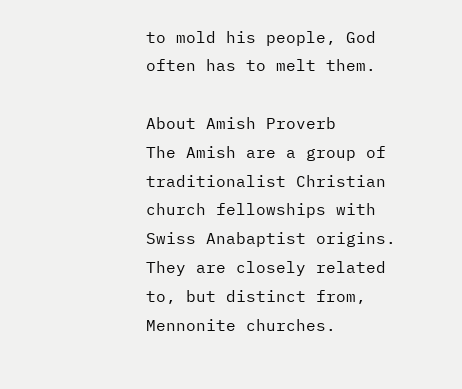to mold his people, God often has to melt them.

About Amish Proverb
The Amish are a group of traditionalist Christian church fellowships with Swiss Anabaptist origins. They are closely related to, but distinct from, Mennonite churches.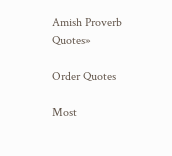Amish Proverb Quotes»

Order Quotes

Most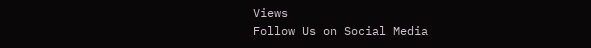Views
Follow Us on Social Media